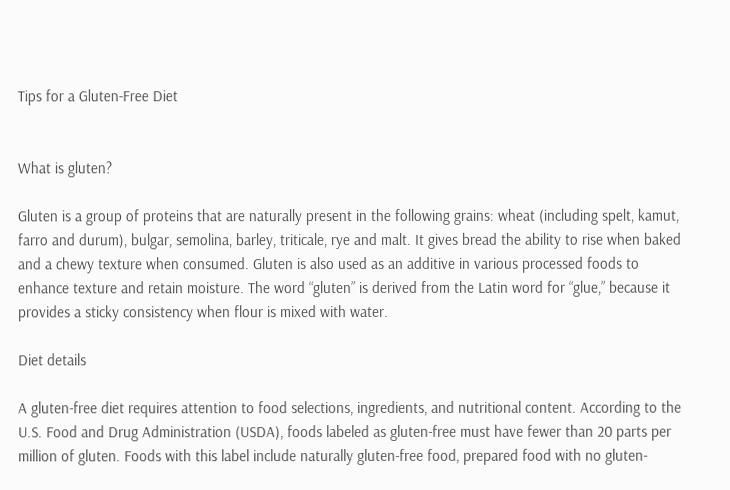Tips for a Gluten-Free Diet


What is gluten?

Gluten is a group of proteins that are naturally present in the following grains: wheat (including spelt, kamut, farro and durum), bulgar, semolina, barley, triticale, rye and malt. It gives bread the ability to rise when baked and a chewy texture when consumed. Gluten is also used as an additive in various processed foods to enhance texture and retain moisture. The word “gluten” is derived from the Latin word for “glue,” because it provides a sticky consistency when flour is mixed with water.

Diet details

A gluten-free diet requires attention to food selections, ingredients, and nutritional content. According to the U.S. Food and Drug Administration (USDA), foods labeled as gluten-free must have fewer than 20 parts per million of gluten. Foods with this label include naturally gluten-free food, prepared food with no gluten-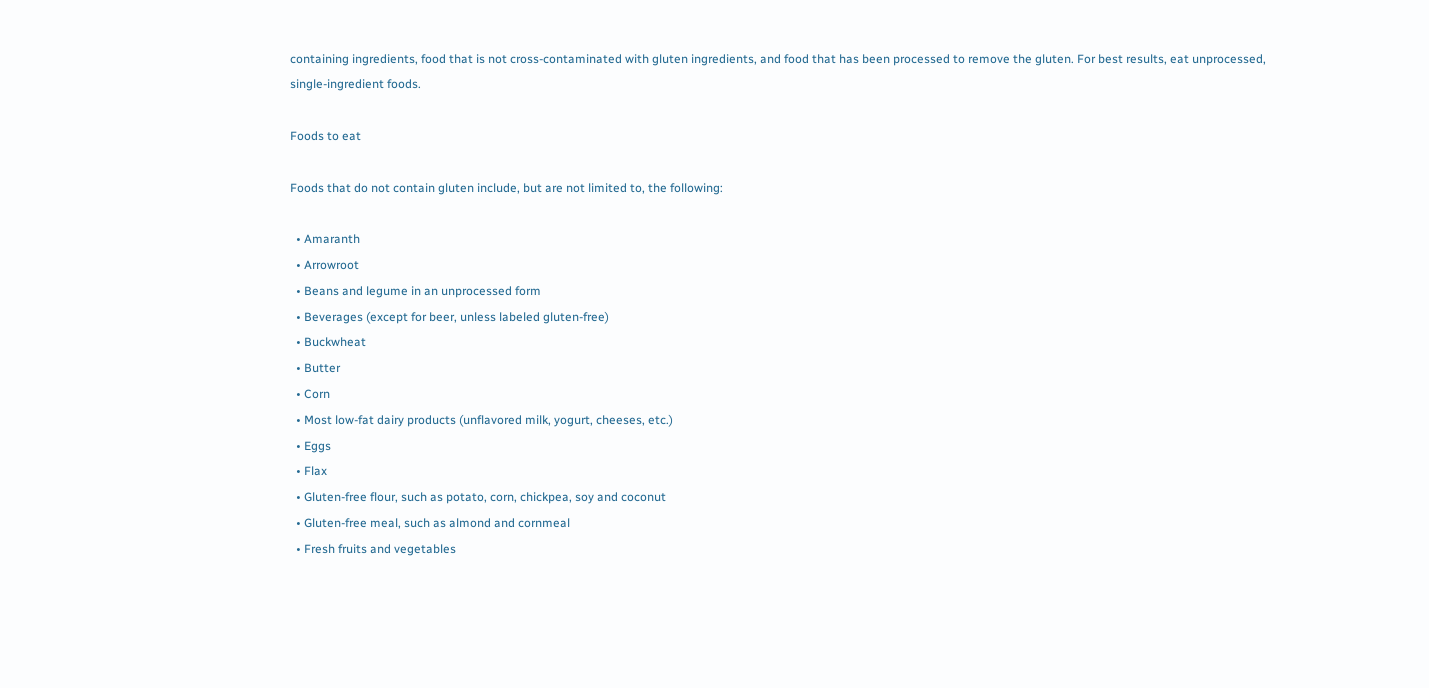containing ingredients, food that is not cross-contaminated with gluten ingredients, and food that has been processed to remove the gluten. For best results, eat unprocessed, single-ingredient foods.

Foods to eat

Foods that do not contain gluten include, but are not limited to, the following:

  • Amaranth
  • Arrowroot
  • Beans and legume in an unprocessed form
  • Beverages (except for beer, unless labeled gluten-free)
  • Buckwheat
  • Butter
  • Corn
  • Most low-fat dairy products (unflavored milk, yogurt, cheeses, etc.)
  • Eggs
  • Flax
  • Gluten-free flour, such as potato, corn, chickpea, soy and coconut
  • Gluten-free meal, such as almond and cornmeal
  • Fresh fruits and vegetables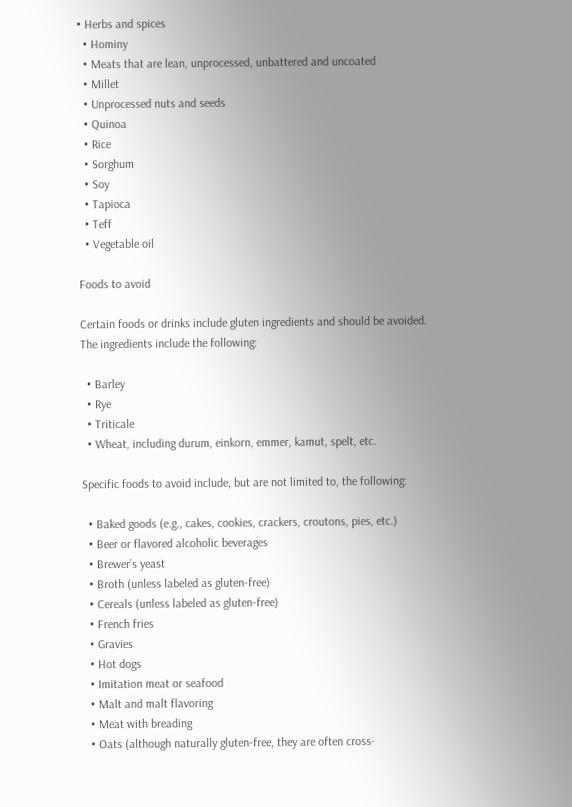• Herbs and spices
  • Hominy
  • Meats that are lean, unprocessed, unbattered and uncoated
  • Millet
  • Unprocessed nuts and seeds
  • Quinoa
  • Rice
  • Sorghum
  • Soy
  • Tapioca
  • Teff
  • Vegetable oil

Foods to avoid

Certain foods or drinks include gluten ingredients and should be avoided. The ingredients include the following:

  • Barley
  • Rye
  • Triticale
  • Wheat, including durum, einkorn, emmer, kamut, spelt, etc.

Specific foods to avoid include, but are not limited to, the following:

  • Baked goods (e.g., cakes, cookies, crackers, croutons, pies, etc.)
  • Beer or flavored alcoholic beverages
  • Brewer’s yeast
  • Broth (unless labeled as gluten-free)
  • Cereals (unless labeled as gluten-free)
  • French fries
  • Gravies
  • Hot dogs
  • Imitation meat or seafood
  • Malt and malt flavoring
  • Meat with breading
  • Oats (although naturally gluten-free, they are often cross-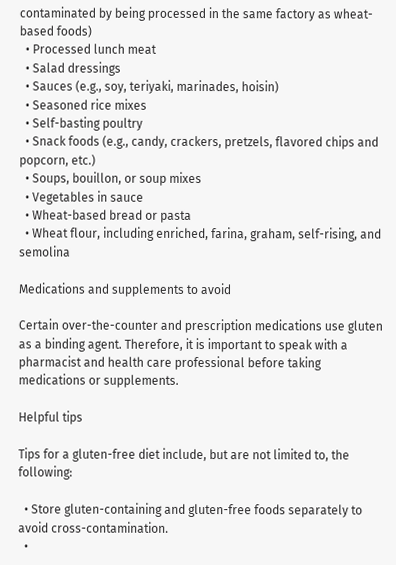contaminated by being processed in the same factory as wheat-based foods)
  • Processed lunch meat
  • Salad dressings
  • Sauces (e.g., soy, teriyaki, marinades, hoisin)
  • Seasoned rice mixes
  • Self-basting poultry
  • Snack foods (e.g., candy, crackers, pretzels, flavored chips and popcorn, etc.)
  • Soups, bouillon, or soup mixes
  • Vegetables in sauce
  • Wheat-based bread or pasta
  • Wheat flour, including enriched, farina, graham, self-rising, and semolina

Medications and supplements to avoid

Certain over-the-counter and prescription medications use gluten as a binding agent. Therefore, it is important to speak with a pharmacist and health care professional before taking medications or supplements.

Helpful tips

Tips for a gluten-free diet include, but are not limited to, the following:

  • Store gluten-containing and gluten-free foods separately to avoid cross-contamination.
  •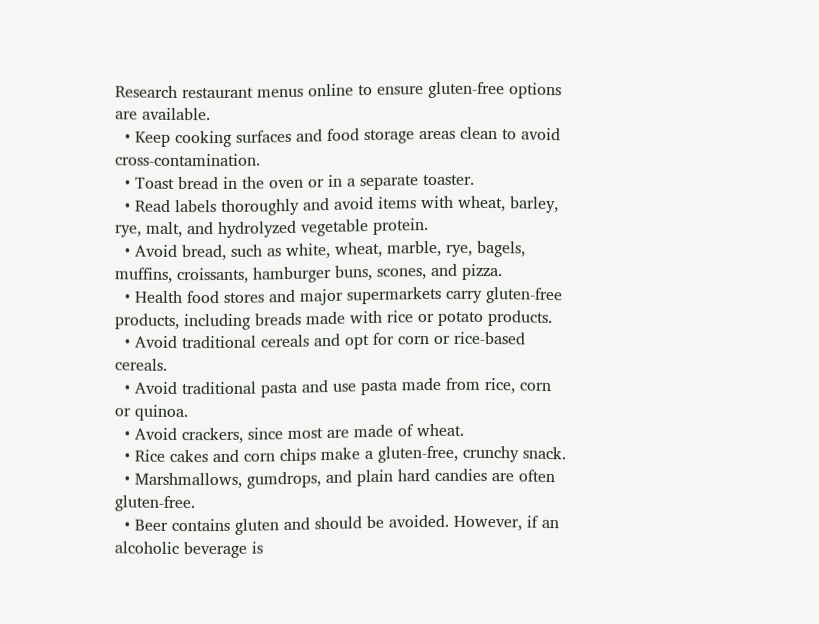Research restaurant menus online to ensure gluten-free options are available.
  • Keep cooking surfaces and food storage areas clean to avoid cross-contamination.
  • Toast bread in the oven or in a separate toaster.
  • Read labels thoroughly and avoid items with wheat, barley, rye, malt, and hydrolyzed vegetable protein.
  • Avoid bread, such as white, wheat, marble, rye, bagels, muffins, croissants, hamburger buns, scones, and pizza.
  • Health food stores and major supermarkets carry gluten-free products, including breads made with rice or potato products.
  • Avoid traditional cereals and opt for corn or rice-based cereals.
  • Avoid traditional pasta and use pasta made from rice, corn or quinoa.
  • Avoid crackers, since most are made of wheat.
  • Rice cakes and corn chips make a gluten-free, crunchy snack.
  • Marshmallows, gumdrops, and plain hard candies are often gluten-free.
  • Beer contains gluten and should be avoided. However, if an alcoholic beverage is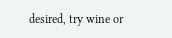desired, try wine or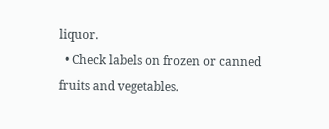liquor.
  • Check labels on frozen or canned fruits and vegetables.